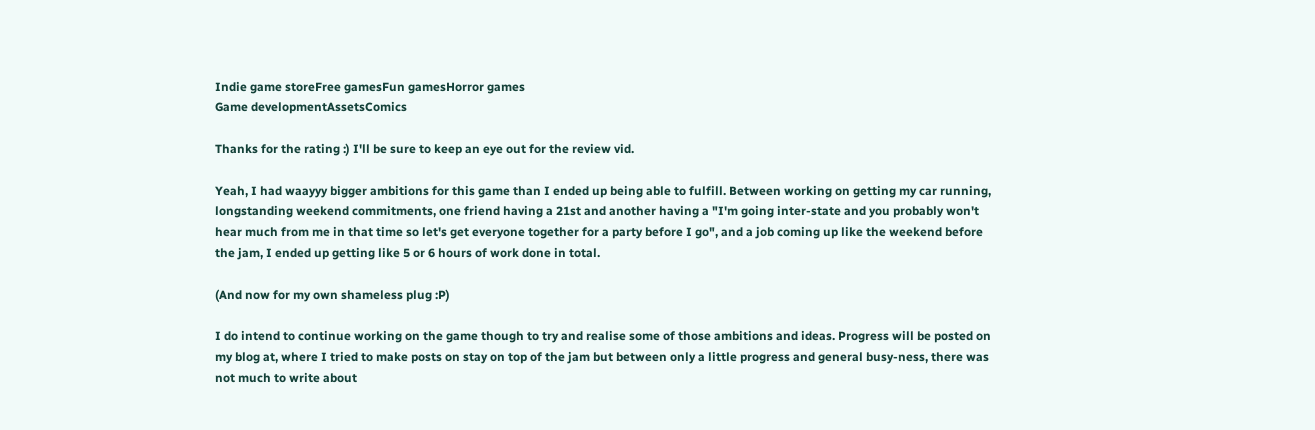Indie game storeFree gamesFun gamesHorror games
Game developmentAssetsComics

Thanks for the rating :) I'll be sure to keep an eye out for the review vid.

Yeah, I had waayyy bigger ambitions for this game than I ended up being able to fulfill. Between working on getting my car running, longstanding weekend commitments, one friend having a 21st and another having a "I'm going inter-state and you probably won't hear much from me in that time so let's get everyone together for a party before I go", and a job coming up like the weekend before the jam, I ended up getting like 5 or 6 hours of work done in total.

(And now for my own shameless plug :P)

I do intend to continue working on the game though to try and realise some of those ambitions and ideas. Progress will be posted on my blog at, where I tried to make posts on stay on top of the jam but between only a little progress and general busy-ness, there was not much to write about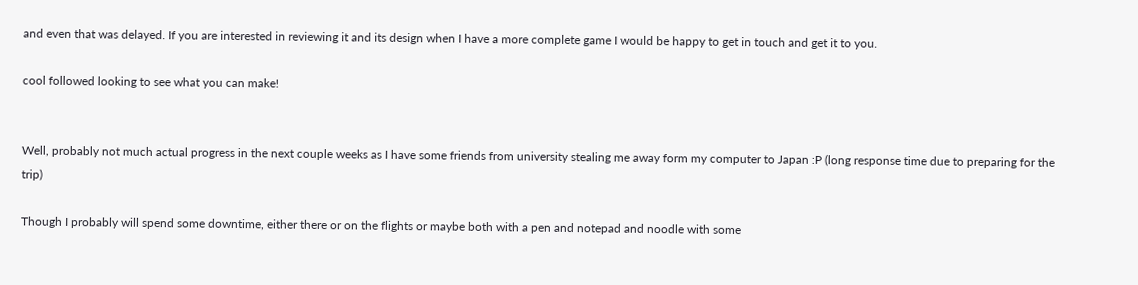and even that was delayed. If you are interested in reviewing it and its design when I have a more complete game I would be happy to get in touch and get it to you.

cool followed looking to see what you can make!


Well, probably not much actual progress in the next couple weeks as I have some friends from university stealing me away form my computer to Japan :P (long response time due to preparing for the trip)

Though I probably will spend some downtime, either there or on the flights or maybe both with a pen and notepad and noodle with some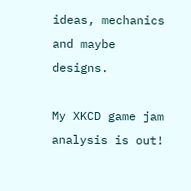ideas, mechanics and maybe designs.

My XKCD game jam analysis is out!